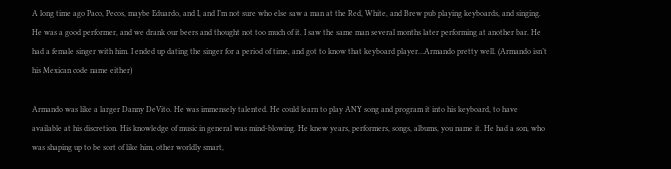A long time ago Paco, Pecos, maybe Eduardo, and I, and I’m not sure who else saw a man at the Red, White, and Brew pub playing keyboards, and singing. He was a good performer, and we drank our beers and thought not too much of it. I saw the same man several months later performing at another bar. He had a female singer with him. I ended up dating the singer for a period of time, and got to know that keyboard player…Armando pretty well. (Armando isn’t his Mexican code name either)

Armando was like a larger Danny DeVito. He was immensely talented. He could learn to play ANY song and program it into his keyboard, to have available at his discretion. His knowledge of music in general was mind-blowing. He knew years, performers, songs, albums, you name it. He had a son, who was shaping up to be sort of like him, other worldly smart,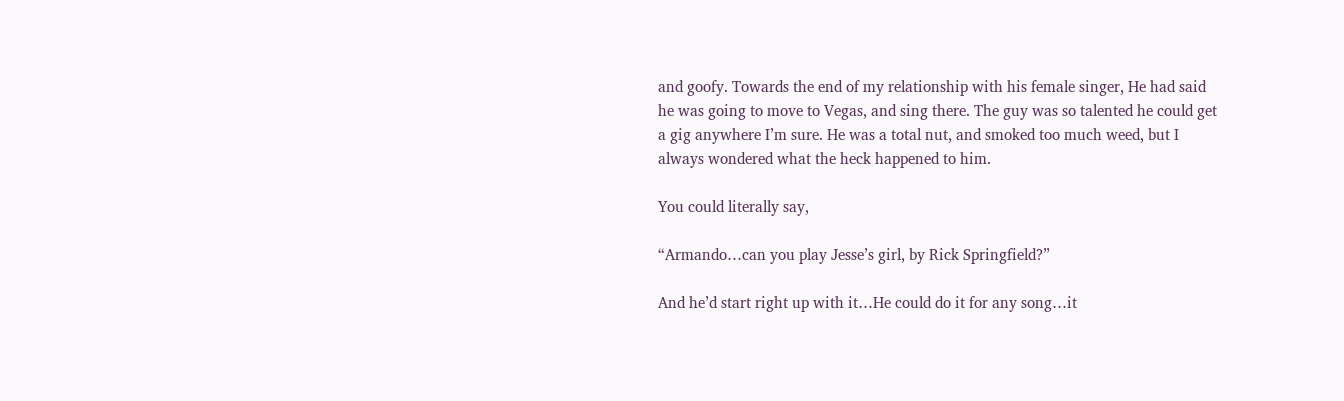and goofy. Towards the end of my relationship with his female singer, He had said he was going to move to Vegas, and sing there. The guy was so talented he could get a gig anywhere I’m sure. He was a total nut, and smoked too much weed, but I always wondered what the heck happened to him.

You could literally say,

“Armando…can you play Jesse’s girl, by Rick Springfield?”

And he’d start right up with it…He could do it for any song…it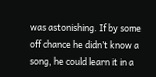was astonishing. If by some off chance he didn’t know a song, he could learn it in a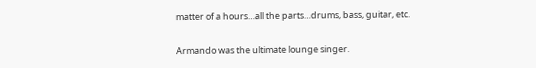matter of a hours…all the parts…drums, bass, guitar, etc.

Armando was the ultimate lounge singer.